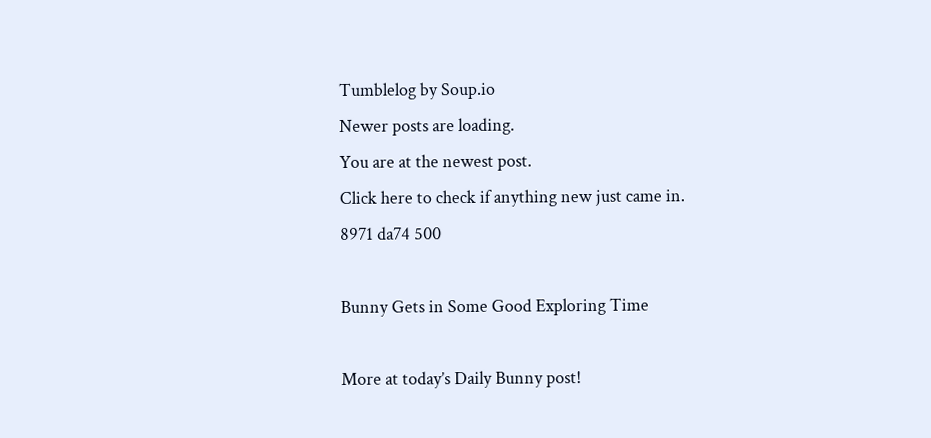Tumblelog by Soup.io
Newer posts are loading.
You are at the newest post.
Click here to check if anything new just came in.
8971 da74 500

Bunny Gets in Some Good Exploring Time

More at today’s Daily Bunny post!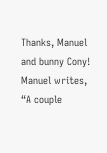Thanks, Manuel and bunny Cony! Manuel writes, “A couple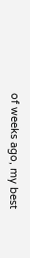of weeks ago, my best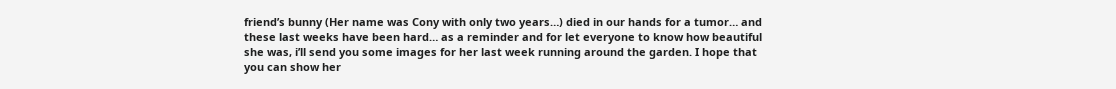friend’s bunny (Her name was Cony with only two years…) died in our hands for a tumor… and these last weeks have been hard… as a reminder and for let everyone to know how beautiful she was, i’ll send you some images for her last week running around the garden. I hope that you can show her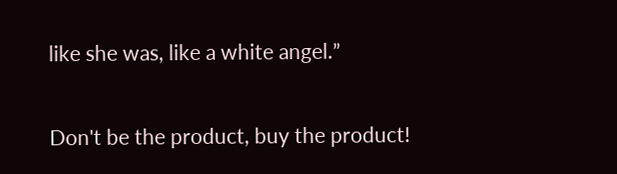like she was, like a white angel.”

Don't be the product, buy the product!